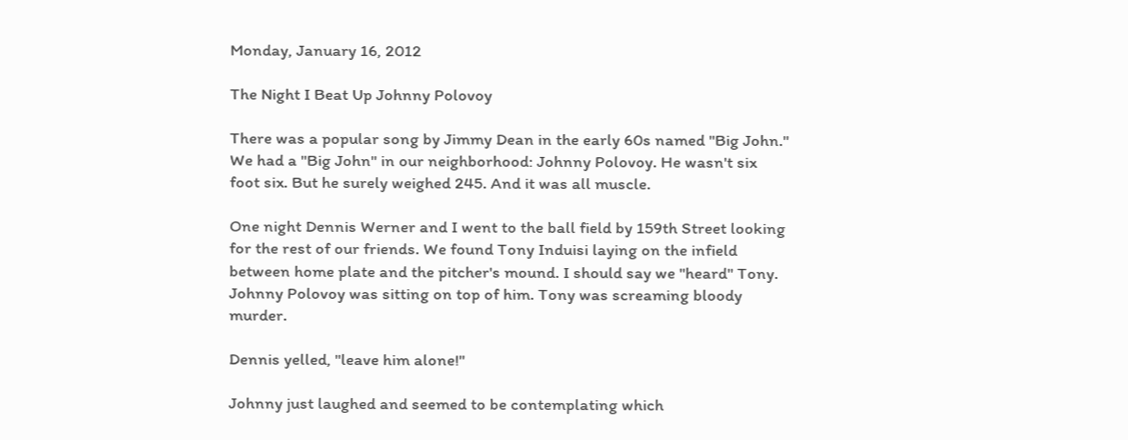Monday, January 16, 2012

The Night I Beat Up Johnny Polovoy

There was a popular song by Jimmy Dean in the early 60s named "Big John." We had a "Big John" in our neighborhood: Johnny Polovoy. He wasn't six foot six. But he surely weighed 245. And it was all muscle.

One night Dennis Werner and I went to the ball field by 159th Street looking for the rest of our friends. We found Tony Induisi laying on the infield between home plate and the pitcher's mound. I should say we "heard" Tony. Johnny Polovoy was sitting on top of him. Tony was screaming bloody murder.

Dennis yelled, "leave him alone!"

Johnny just laughed and seemed to be contemplating which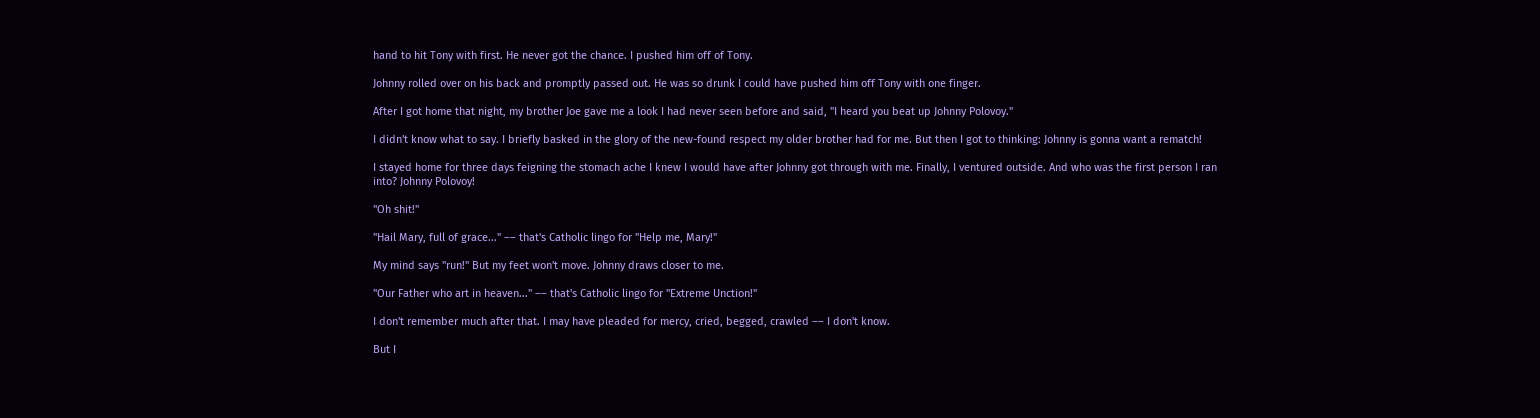hand to hit Tony with first. He never got the chance. I pushed him off of Tony.

Johnny rolled over on his back and promptly passed out. He was so drunk I could have pushed him off Tony with one finger.

After I got home that night, my brother Joe gave me a look I had never seen before and said, "I heard you beat up Johnny Polovoy."

I didn't know what to say. I briefly basked in the glory of the new-found respect my older brother had for me. But then I got to thinking: Johnny is gonna want a rematch!

I stayed home for three days feigning the stomach ache I knew I would have after Johnny got through with me. Finally, I ventured outside. And who was the first person I ran into? Johnny Polovoy!

"Oh shit!"

"Hail Mary, full of grace..." –– that's Catholic lingo for "Help me, Mary!"

My mind says "run!" But my feet won't move. Johnny draws closer to me.

"Our Father who art in heaven..." –– that's Catholic lingo for "Extreme Unction!"

I don't remember much after that. I may have pleaded for mercy, cried, begged, crawled –– I don't know.

But I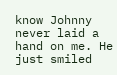know Johnny never laid a hand on me. He just smiled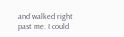and walked right past me. I could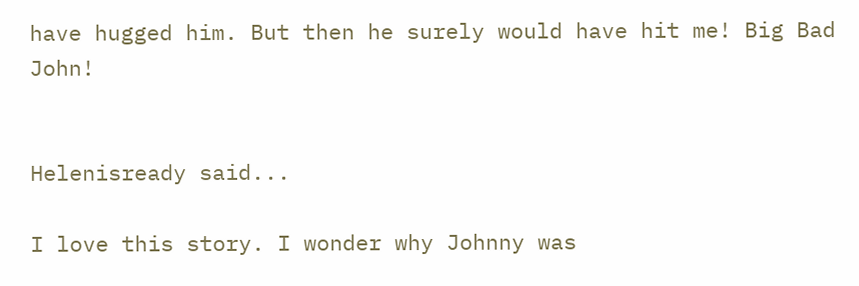have hugged him. But then he surely would have hit me! Big Bad John!


Helenisready said...

I love this story. I wonder why Johnny was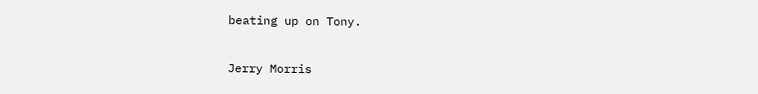beating up on Tony.

Jerry Morris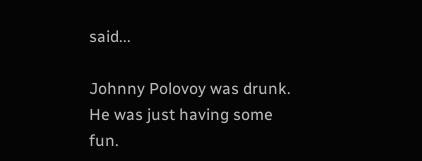said...

Johnny Polovoy was drunk. He was just having some fun.